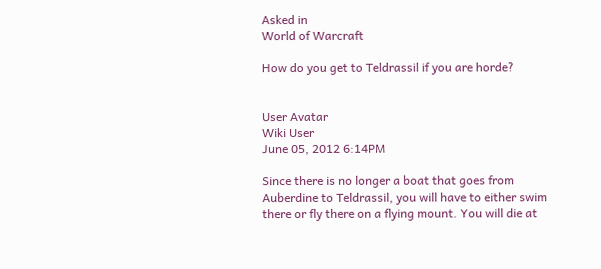Asked in
World of Warcraft

How do you get to Teldrassil if you are horde?


User Avatar
Wiki User
June 05, 2012 6:14PM

Since there is no longer a boat that goes from Auberdine to Teldrassil, you will have to either swim there or fly there on a flying mount. You will die at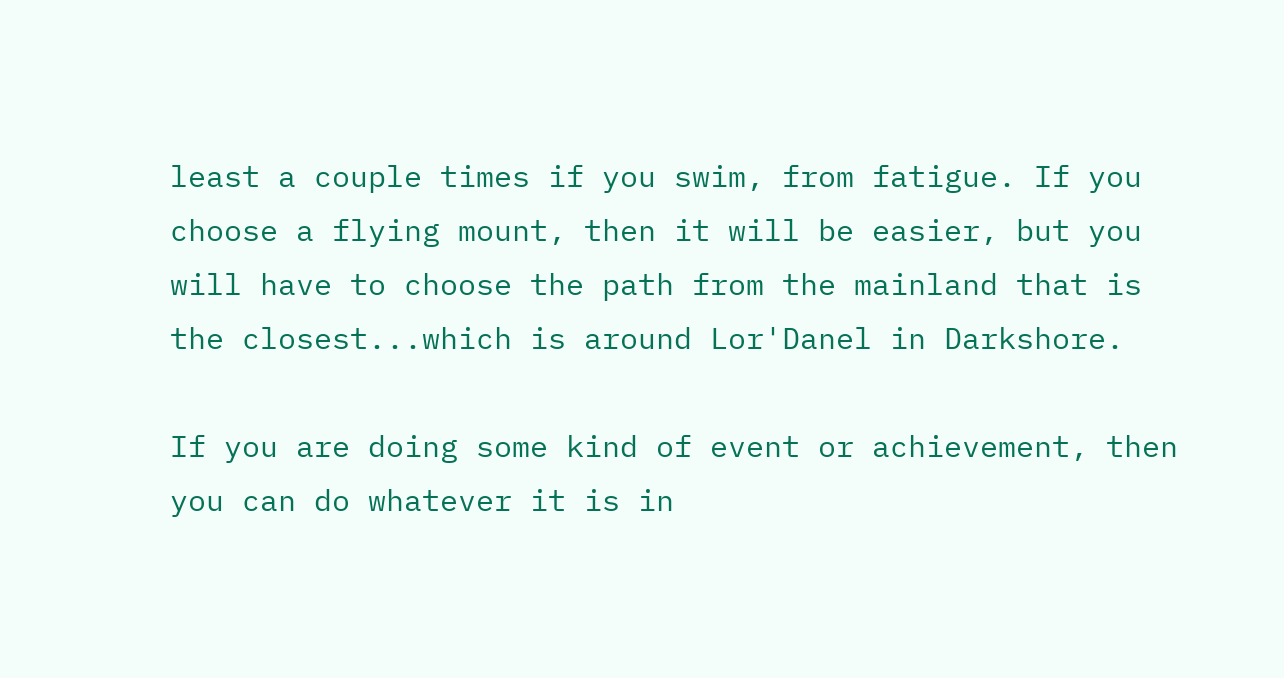least a couple times if you swim, from fatigue. If you choose a flying mount, then it will be easier, but you will have to choose the path from the mainland that is the closest...which is around Lor'Danel in Darkshore.

If you are doing some kind of event or achievement, then you can do whatever it is in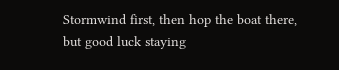Stormwind first, then hop the boat there, but good luck staying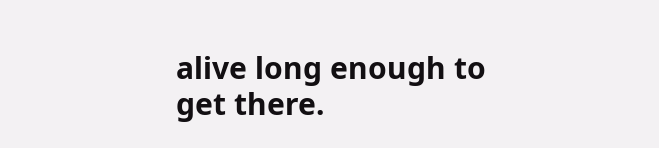alive long enough to get there.